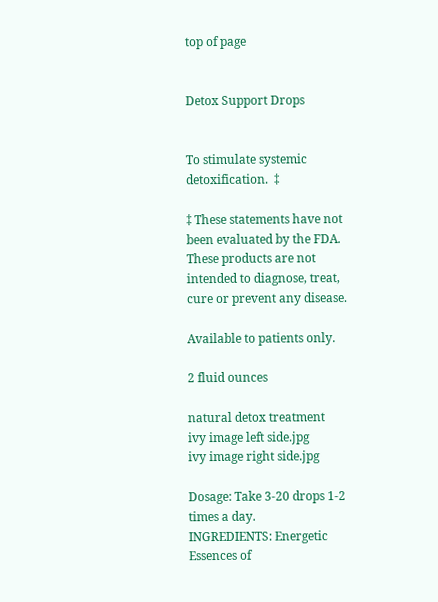top of page


Detox Support Drops


To stimulate systemic detoxification.  ‡

‡ These statements have not been evaluated by the FDA. These products are not intended to diagnose, treat, cure or prevent any disease.

Available to patients only.

2 fluid ounces

natural detox treatment
ivy image left side.jpg
ivy image right side.jpg

Dosage: Take 3-20 drops 1-2 times a day.
INGREDIENTS: Energetic Essences of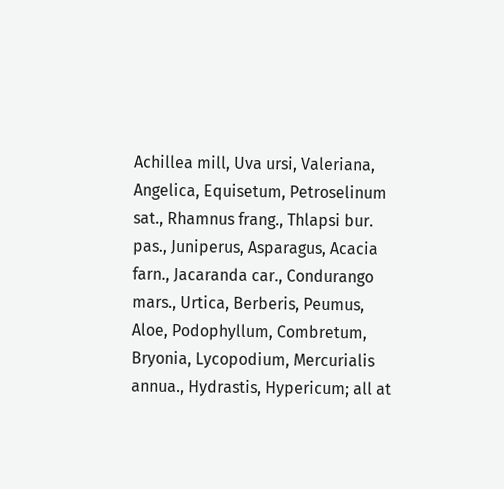Achillea mill, Uva ursi, Valeriana, Angelica, Equisetum, Petroselinum sat., Rhamnus frang., Thlapsi bur. pas., Juniperus, Asparagus, Acacia farn., Jacaranda car., Condurango mars., Urtica, Berberis, Peumus, Aloe, Podophyllum, Combretum, Bryonia, Lycopodium, Mercurialis annua., Hydrastis, Hypericum; all at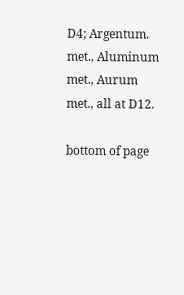D4; Argentum. met., Aluminum met., Aurum met., all at D12.

bottom of page